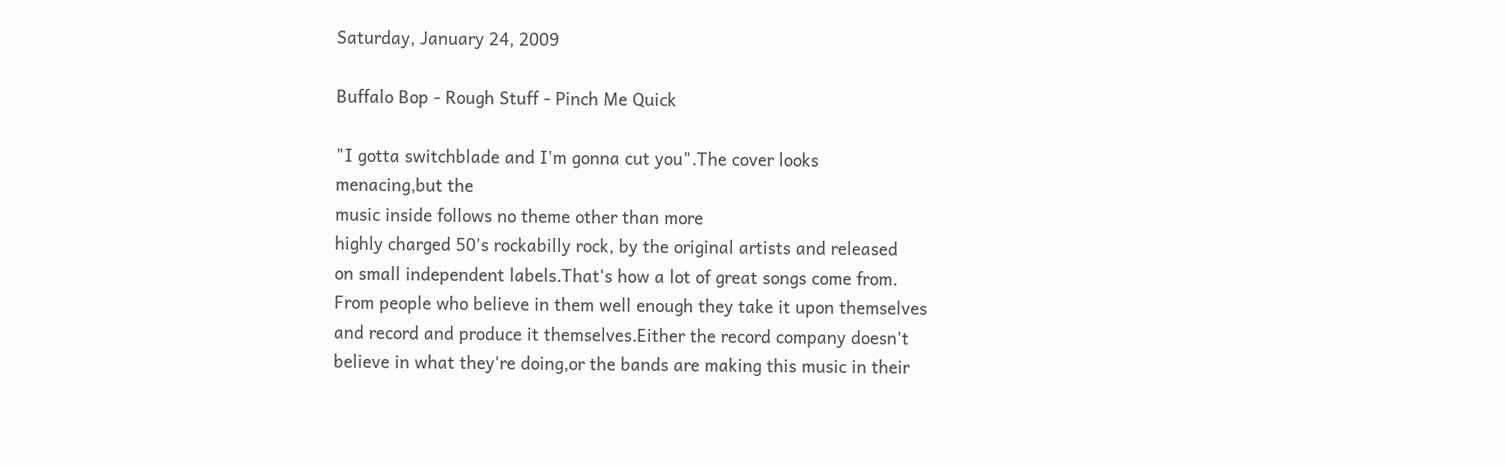Saturday, January 24, 2009

Buffalo Bop - Rough Stuff - Pinch Me Quick

"I gotta switchblade and I'm gonna cut you".The cover looks
menacing,but the
music inside follows no theme other than more
highly charged 50's rockabilly rock, by the original artists and released
on small independent labels.That's how a lot of great songs come from.
From people who believe in them well enough they take it upon themselves
and record and produce it themselves.Either the record company doesn't
believe in what they're doing,or the bands are making this music in their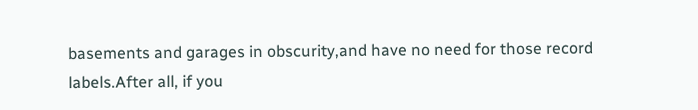basements and garages in obscurity,and have no need for those record
labels.After all, if you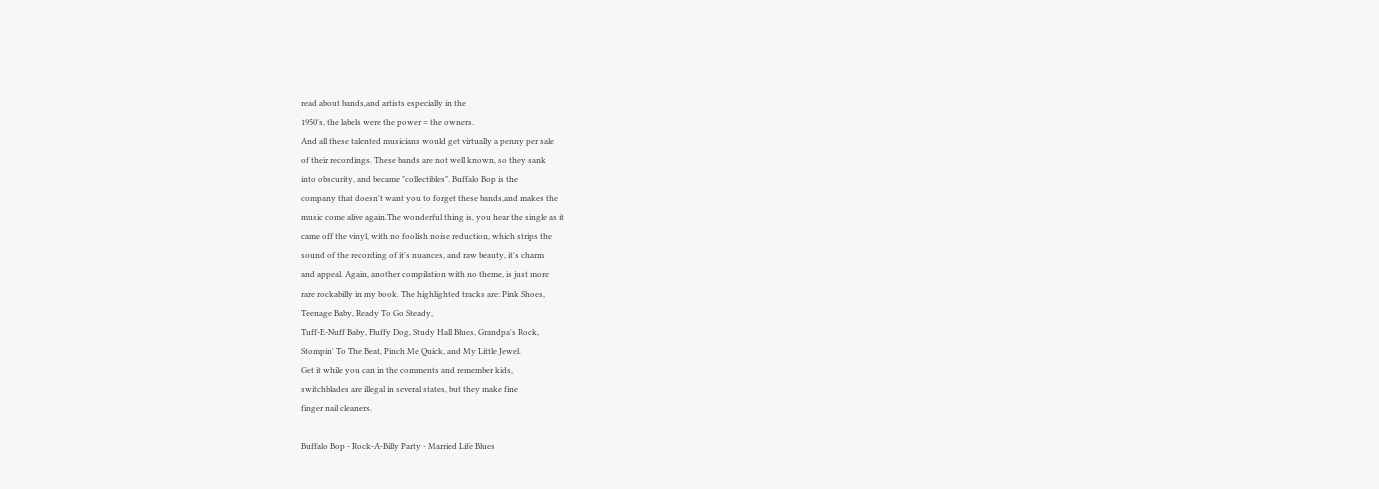read about bands,and artists especially in the
1950's, the labels were the power = the owners.
And all these talented musicians would get virtually a penny per sale
of their recordings. These bands are not well known, so they sank
into obscurity, and became "collectibles". Buffalo Bop is the
company that doesn't want you to forget these bands,and makes the
music come alive again.The wonderful thing is, you hear the single as it
came off the vinyl, with no foolish noise reduction, which strips the
sound of the recording of it's nuances, and raw beauty, it's charm
and appeal. Again, another compilation with no theme, is just more
rare rockabilly in my book. The highlighted tracks are: Pink Shoes,
Teenage Baby, Ready To Go Steady,
Tuff-E-Nuff Baby, Fluffy Dog, Study Hall Blues, Grandpa's Rock,
Stompin' To The Beat, Pinch Me Quick, and My Little Jewel.
Get it while you can in the comments and remember kids,
switchblades are illegal in several states, but they make fine
finger nail cleaners.

Buffalo Bop - Rock-A-Billy Party - Married Life Blues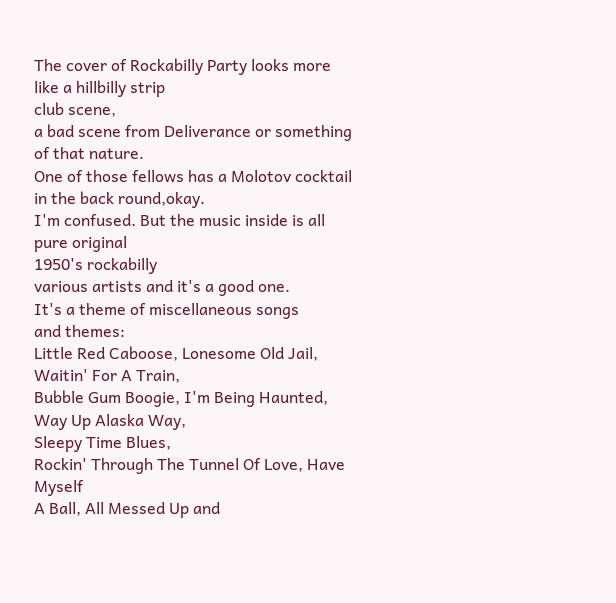The cover of Rockabilly Party looks more like a hillbilly strip
club scene,
a bad scene from Deliverance or something of that nature.
One of those fellows has a Molotov cocktail in the back round,okay.
I'm confused. But the music inside is all pure original
1950's rockabilly
various artists and it's a good one.
It's a theme of miscellaneous songs
and themes:
Little Red Caboose, Lonesome Old Jail, Waitin' For A Train,
Bubble Gum Boogie, I'm Being Haunted,
Way Up Alaska Way,
Sleepy Time Blues,
Rockin' Through The Tunnel Of Love, Have Myself
A Ball, All Messed Up and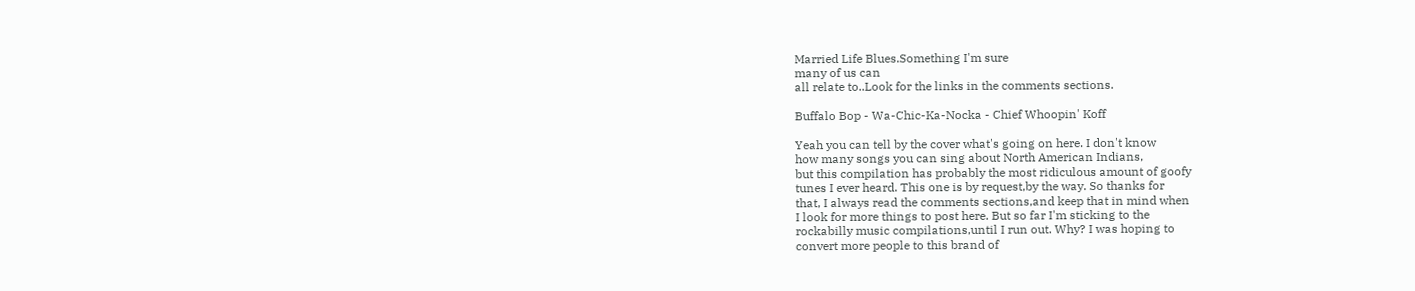Married Life Blues.Something I'm sure
many of us can
all relate to..Look for the links in the comments sections.

Buffalo Bop - Wa-Chic-Ka-Nocka - Chief Whoopin' Koff

Yeah you can tell by the cover what's going on here. I don't know
how many songs you can sing about North American Indians,
but this compilation has probably the most ridiculous amount of goofy
tunes I ever heard. This one is by request,by the way. So thanks for
that, I always read the comments sections,and keep that in mind when
I look for more things to post here. But so far I'm sticking to the
rockabilly music compilations,until I run out. Why? I was hoping to
convert more people to this brand of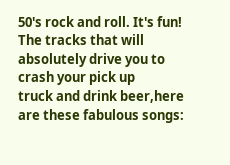50's rock and roll. It's fun!
The tracks that will absolutely drive you to crash your pick up
truck and drink beer,here are these fabulous songs: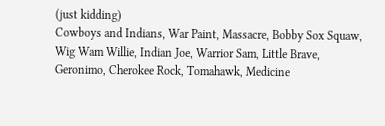(just kidding)
Cowboys and Indians, War Paint, Massacre, Bobby Sox Squaw,
Wig Wam Willie, Indian Joe, Warrior Sam, Little Brave,
Geronimo, Cherokee Rock, Tomahawk, Medicine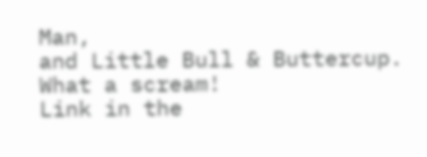Man,
and Little Bull & Buttercup. What a scream!
Link in the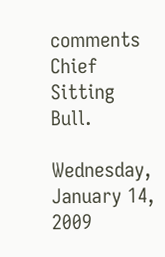comments Chief Sitting Bull.

Wednesday, January 14, 2009